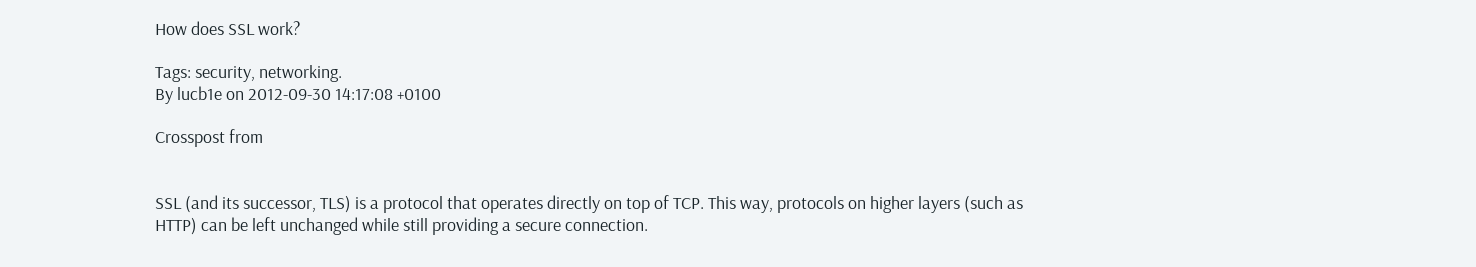How does SSL work?

Tags: security, networking.
By lucb1e on 2012-09-30 14:17:08 +0100

Crosspost from


SSL (and its successor, TLS) is a protocol that operates directly on top of TCP. This way, protocols on higher layers (such as HTTP) can be left unchanged while still providing a secure connection.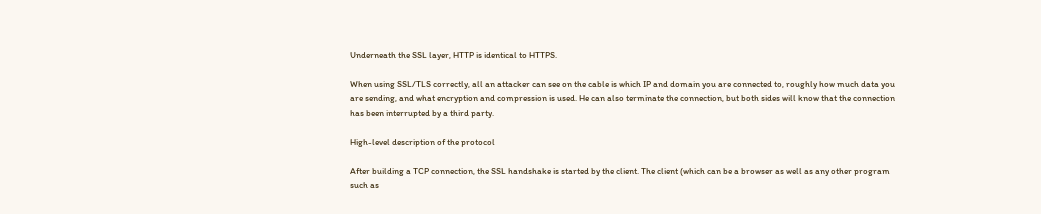Underneath the SSL layer, HTTP is identical to HTTPS.

When using SSL/TLS correctly, all an attacker can see on the cable is which IP and domain you are connected to, roughly how much data you are sending, and what encryption and compression is used. He can also terminate the connection, but both sides will know that the connection has been interrupted by a third party.

High-level description of the protocol

After building a TCP connection, the SSL handshake is started by the client. The client (which can be a browser as well as any other program such as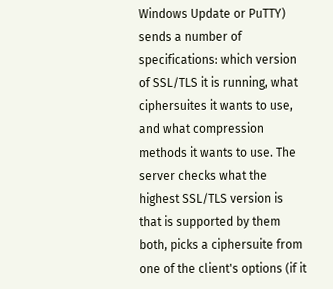Windows Update or PuTTY) sends a number of specifications: which version of SSL/TLS it is running, what ciphersuites it wants to use, and what compression methods it wants to use. The server checks what the highest SSL/TLS version is that is supported by them both, picks a ciphersuite from one of the client's options (if it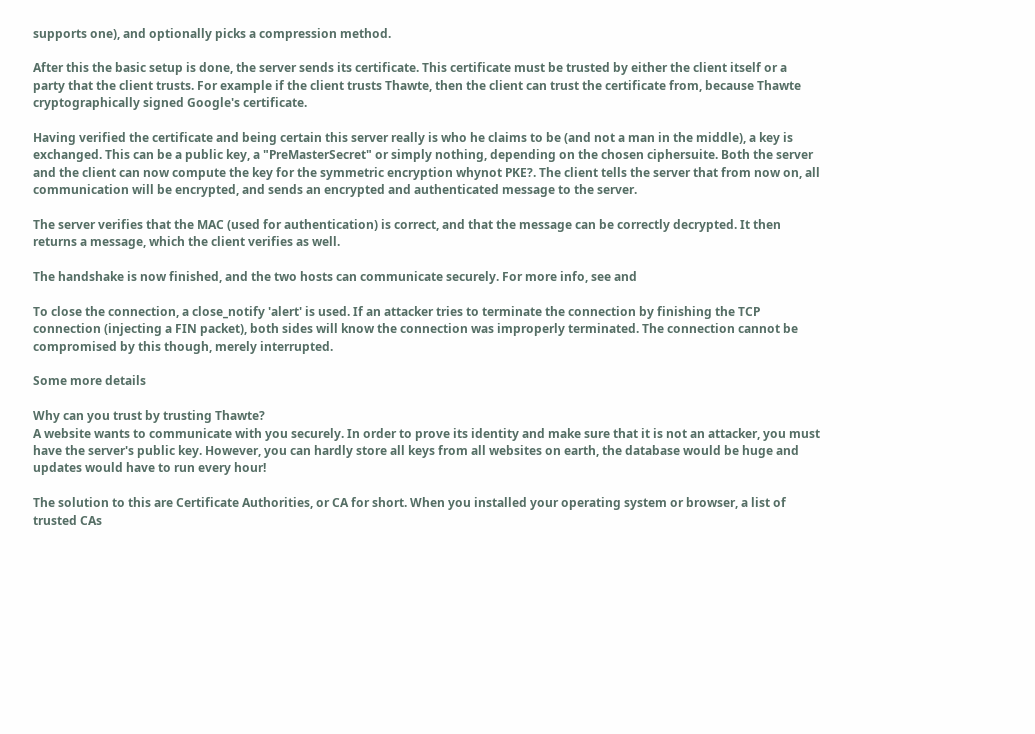supports one), and optionally picks a compression method.

After this the basic setup is done, the server sends its certificate. This certificate must be trusted by either the client itself or a party that the client trusts. For example if the client trusts Thawte, then the client can trust the certificate from, because Thawte cryptographically signed Google's certificate.

Having verified the certificate and being certain this server really is who he claims to be (and not a man in the middle), a key is exchanged. This can be a public key, a "PreMasterSecret" or simply nothing, depending on the chosen ciphersuite. Both the server and the client can now compute the key for the symmetric encryption whynot PKE?. The client tells the server that from now on, all communication will be encrypted, and sends an encrypted and authenticated message to the server.

The server verifies that the MAC (used for authentication) is correct, and that the message can be correctly decrypted. It then returns a message, which the client verifies as well.

The handshake is now finished, and the two hosts can communicate securely. For more info, see and

To close the connection, a close_notify 'alert' is used. If an attacker tries to terminate the connection by finishing the TCP connection (injecting a FIN packet), both sides will know the connection was improperly terminated. The connection cannot be compromised by this though, merely interrupted.

Some more details

Why can you trust by trusting Thawte?
A website wants to communicate with you securely. In order to prove its identity and make sure that it is not an attacker, you must have the server's public key. However, you can hardly store all keys from all websites on earth, the database would be huge and updates would have to run every hour!

The solution to this are Certificate Authorities, or CA for short. When you installed your operating system or browser, a list of trusted CAs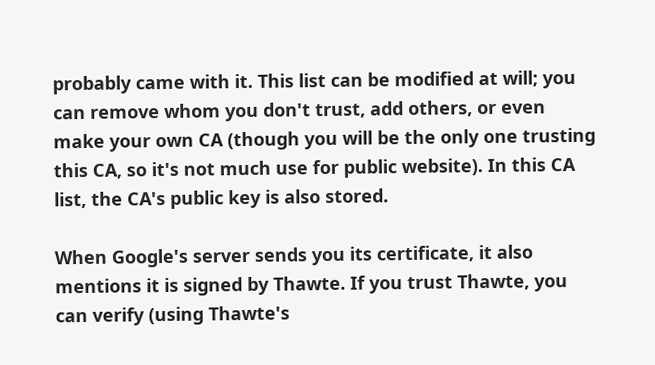probably came with it. This list can be modified at will; you can remove whom you don't trust, add others, or even make your own CA (though you will be the only one trusting this CA, so it's not much use for public website). In this CA list, the CA's public key is also stored.

When Google's server sends you its certificate, it also mentions it is signed by Thawte. If you trust Thawte, you can verify (using Thawte's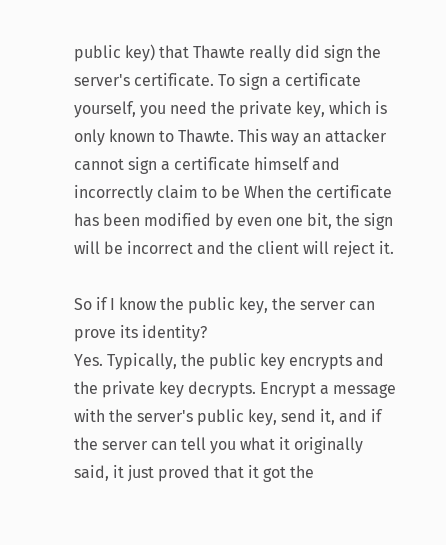public key) that Thawte really did sign the server's certificate. To sign a certificate yourself, you need the private key, which is only known to Thawte. This way an attacker cannot sign a certificate himself and incorrectly claim to be When the certificate has been modified by even one bit, the sign will be incorrect and the client will reject it.

So if I know the public key, the server can prove its identity?
Yes. Typically, the public key encrypts and the private key decrypts. Encrypt a message with the server's public key, send it, and if the server can tell you what it originally said, it just proved that it got the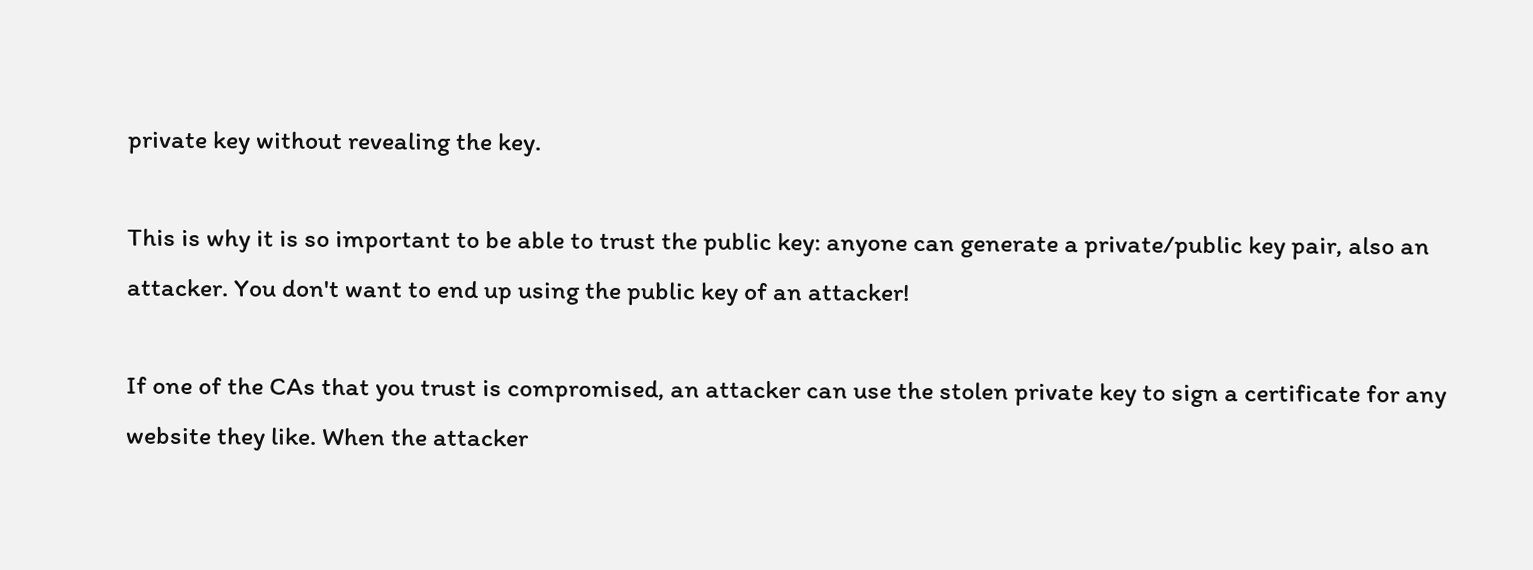private key without revealing the key.

This is why it is so important to be able to trust the public key: anyone can generate a private/public key pair, also an attacker. You don't want to end up using the public key of an attacker!

If one of the CAs that you trust is compromised, an attacker can use the stolen private key to sign a certificate for any website they like. When the attacker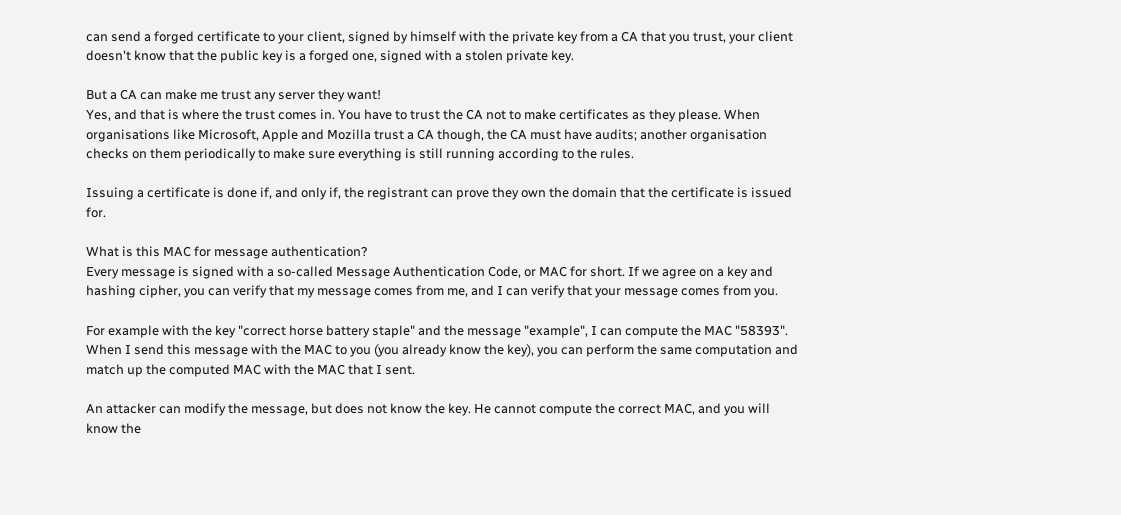can send a forged certificate to your client, signed by himself with the private key from a CA that you trust, your client doesn't know that the public key is a forged one, signed with a stolen private key.

But a CA can make me trust any server they want!
Yes, and that is where the trust comes in. You have to trust the CA not to make certificates as they please. When organisations like Microsoft, Apple and Mozilla trust a CA though, the CA must have audits; another organisation checks on them periodically to make sure everything is still running according to the rules.

Issuing a certificate is done if, and only if, the registrant can prove they own the domain that the certificate is issued for.

What is this MAC for message authentication?
Every message is signed with a so-called Message Authentication Code, or MAC for short. If we agree on a key and hashing cipher, you can verify that my message comes from me, and I can verify that your message comes from you.

For example with the key "correct horse battery staple" and the message "example", I can compute the MAC "58393". When I send this message with the MAC to you (you already know the key), you can perform the same computation and match up the computed MAC with the MAC that I sent.

An attacker can modify the message, but does not know the key. He cannot compute the correct MAC, and you will know the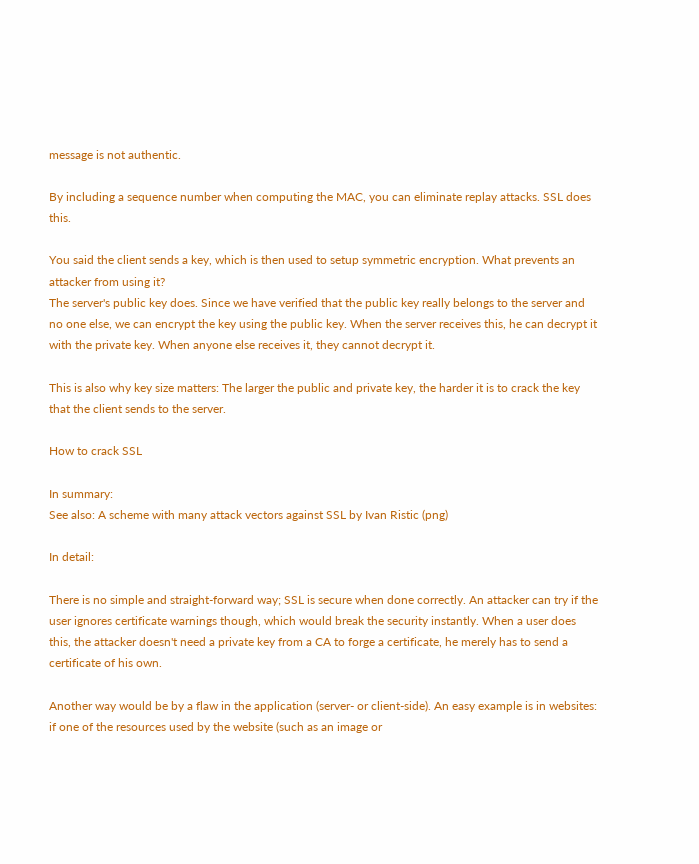message is not authentic.

By including a sequence number when computing the MAC, you can eliminate replay attacks. SSL does this.

You said the client sends a key, which is then used to setup symmetric encryption. What prevents an attacker from using it?
The server's public key does. Since we have verified that the public key really belongs to the server and no one else, we can encrypt the key using the public key. When the server receives this, he can decrypt it with the private key. When anyone else receives it, they cannot decrypt it.

This is also why key size matters: The larger the public and private key, the harder it is to crack the key that the client sends to the server.

How to crack SSL

In summary:
See also: A scheme with many attack vectors against SSL by Ivan Ristic (png)

In detail:

There is no simple and straight-forward way; SSL is secure when done correctly. An attacker can try if the user ignores certificate warnings though, which would break the security instantly. When a user does this, the attacker doesn't need a private key from a CA to forge a certificate, he merely has to send a certificate of his own.

Another way would be by a flaw in the application (server- or client-side). An easy example is in websites: if one of the resources used by the website (such as an image or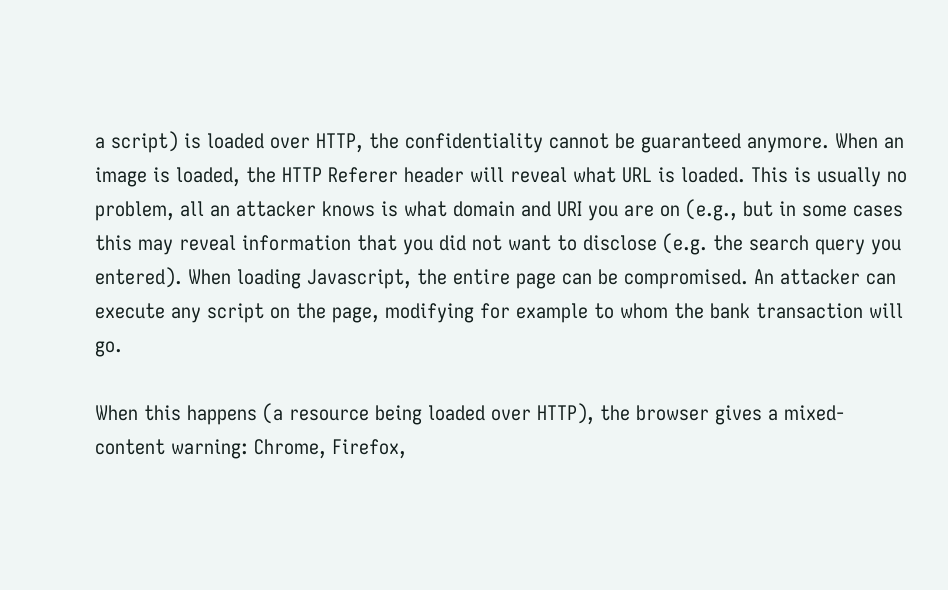a script) is loaded over HTTP, the confidentiality cannot be guaranteed anymore. When an image is loaded, the HTTP Referer header will reveal what URL is loaded. This is usually no problem, all an attacker knows is what domain and URI you are on (e.g., but in some cases this may reveal information that you did not want to disclose (e.g. the search query you entered). When loading Javascript, the entire page can be compromised. An attacker can execute any script on the page, modifying for example to whom the bank transaction will go.

When this happens (a resource being loaded over HTTP), the browser gives a mixed-content warning: Chrome, Firefox,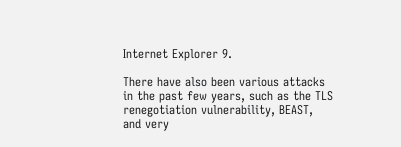Internet Explorer 9.

There have also been various attacks in the past few years, such as the TLS renegotiation vulnerability, BEAST, and very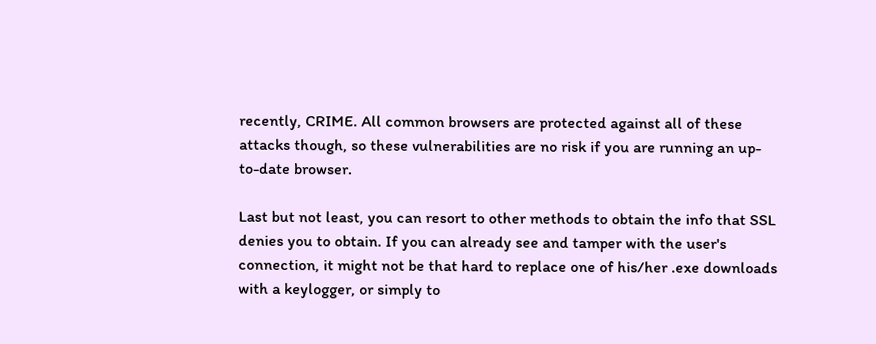recently, CRIME. All common browsers are protected against all of these attacks though, so these vulnerabilities are no risk if you are running an up-to-date browser.

Last but not least, you can resort to other methods to obtain the info that SSL denies you to obtain. If you can already see and tamper with the user's connection, it might not be that hard to replace one of his/her .exe downloads with a keylogger, or simply to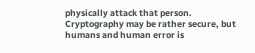physically attack that person. Cryptography may be rather secure, but humans and human error is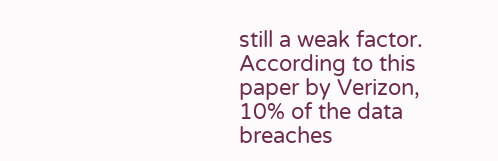still a weak factor. According to this paper by Verizon, 10% of the data breaches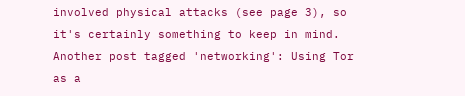involved physical attacks (see page 3), so it's certainly something to keep in mind.
Another post tagged 'networking': Using Tor as a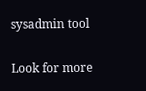sysadmin tool

Look for more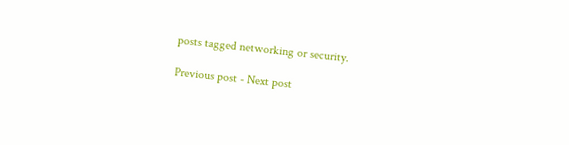posts tagged networking or security.

Previous post - Next post